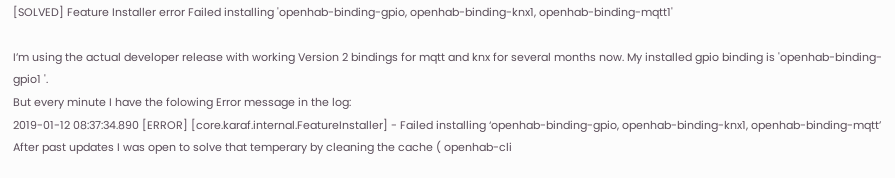[SOLVED] Feature Installer error Failed installing 'openhab-binding-gpio, openhab-binding-knx1, openhab-binding-mqtt1'

I’m using the actual developer release with working Version 2 bindings for mqtt and knx for several months now. My installed gpio binding is 'openhab-binding-gpio1 '.
But every minute I have the folowing Error message in the log:
2019-01-12 08:37:34.890 [ERROR] [core.karaf.internal.FeatureInstaller] - Failed installing ‘openhab-binding-gpio, openhab-binding-knx1, openhab-binding-mqtt’
After past updates I was open to solve that temperary by cleaning the cache ( openhab-cli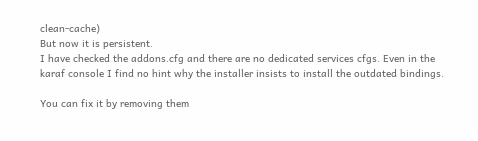clean-cache)
But now it is persistent.
I have checked the addons.cfg and there are no dedicated services cfgs. Even in the karaf console I find no hint why the installer insists to install the outdated bindings.

You can fix it by removing them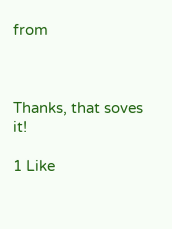from



Thanks, that soves it!

1 Like